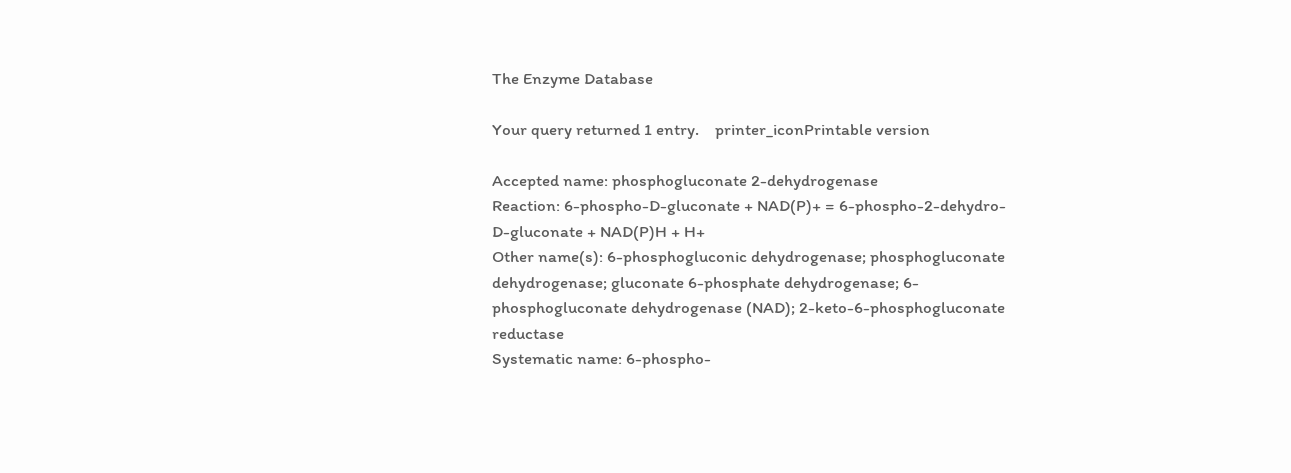The Enzyme Database

Your query returned 1 entry.    printer_iconPrintable version

Accepted name: phosphogluconate 2-dehydrogenase
Reaction: 6-phospho-D-gluconate + NAD(P)+ = 6-phospho-2-dehydro-D-gluconate + NAD(P)H + H+
Other name(s): 6-phosphogluconic dehydrogenase; phosphogluconate dehydrogenase; gluconate 6-phosphate dehydrogenase; 6-phosphogluconate dehydrogenase (NAD); 2-keto-6-phosphogluconate reductase
Systematic name: 6-phospho-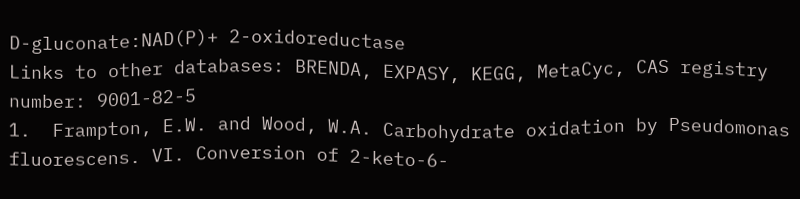D-gluconate:NAD(P)+ 2-oxidoreductase
Links to other databases: BRENDA, EXPASY, KEGG, MetaCyc, CAS registry number: 9001-82-5
1.  Frampton, E.W. and Wood, W.A. Carbohydrate oxidation by Pseudomonas fluorescens. VI. Conversion of 2-keto-6-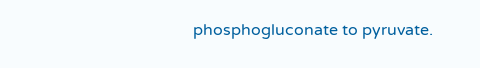phosphogluconate to pyruvate.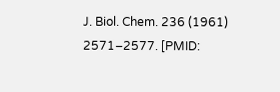J. Biol. Chem. 236 (1961) 2571–2577. [PMID: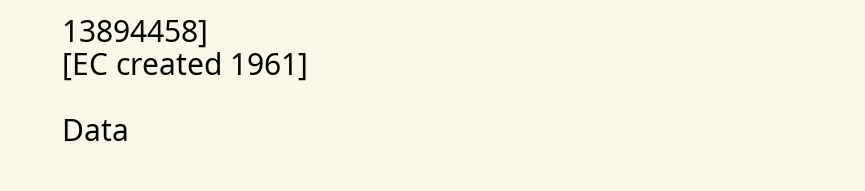13894458]
[EC created 1961]

Data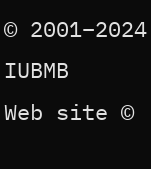© 2001–2024 IUBMB
Web site ©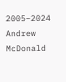2005–2024 Andrew McDonald